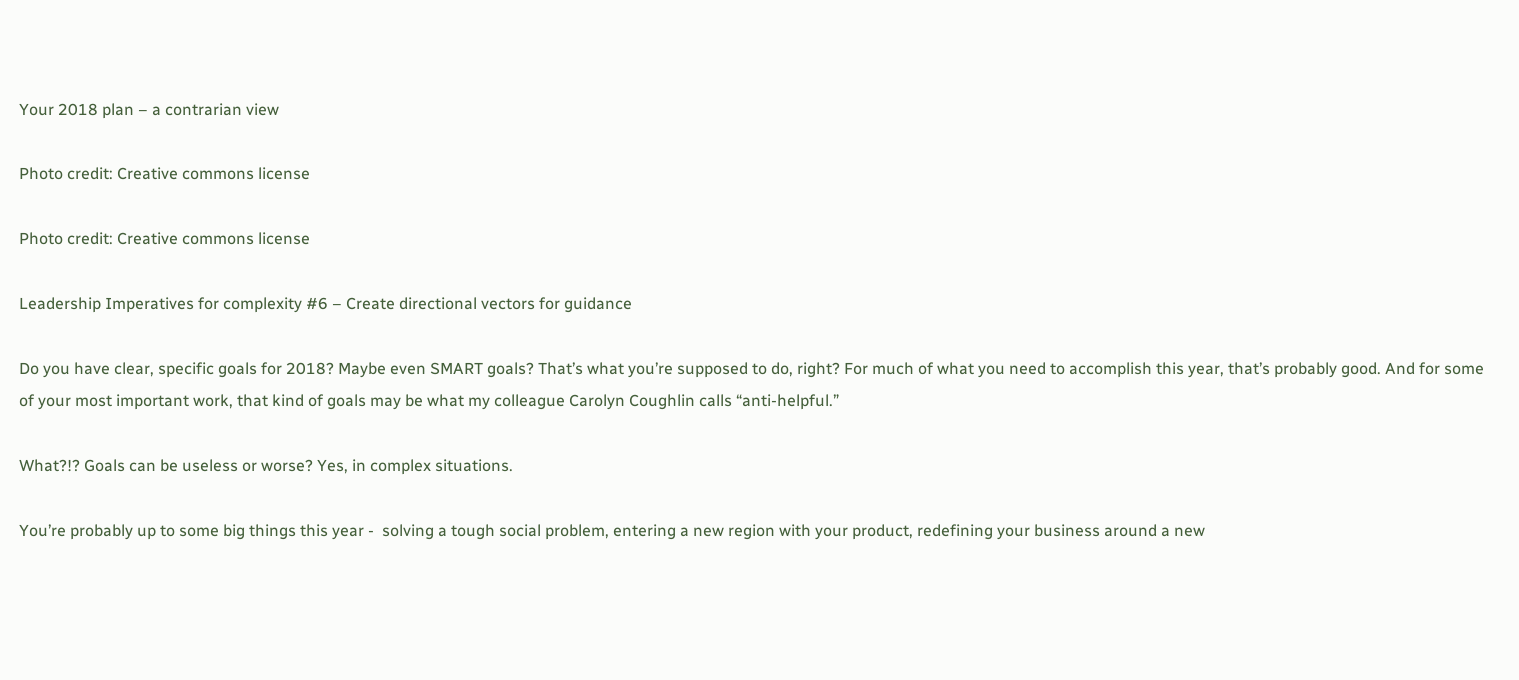Your 2018 plan – a contrarian view

Photo credit: Creative commons license

Photo credit: Creative commons license

Leadership Imperatives for complexity #6 – Create directional vectors for guidance

Do you have clear, specific goals for 2018? Maybe even SMART goals? That’s what you’re supposed to do, right? For much of what you need to accomplish this year, that’s probably good. And for some of your most important work, that kind of goals may be what my colleague Carolyn Coughlin calls “anti-helpful.”

What?!? Goals can be useless or worse? Yes, in complex situations.

You’re probably up to some big things this year -  solving a tough social problem, entering a new region with your product, redefining your business around a new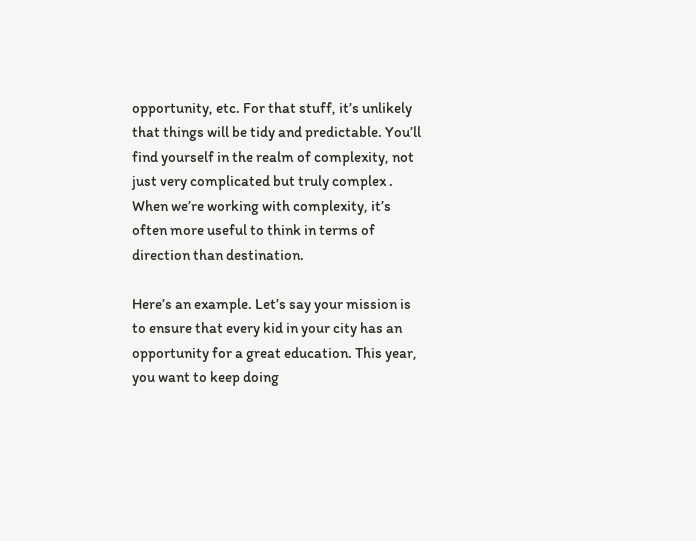opportunity, etc. For that stuff, it’s unlikely that things will be tidy and predictable. You’ll find yourself in the realm of complexity, not just very complicated but truly complex . When we’re working with complexity, it’s often more useful to think in terms of direction than destination.

Here’s an example. Let’s say your mission is to ensure that every kid in your city has an opportunity for a great education. This year, you want to keep doing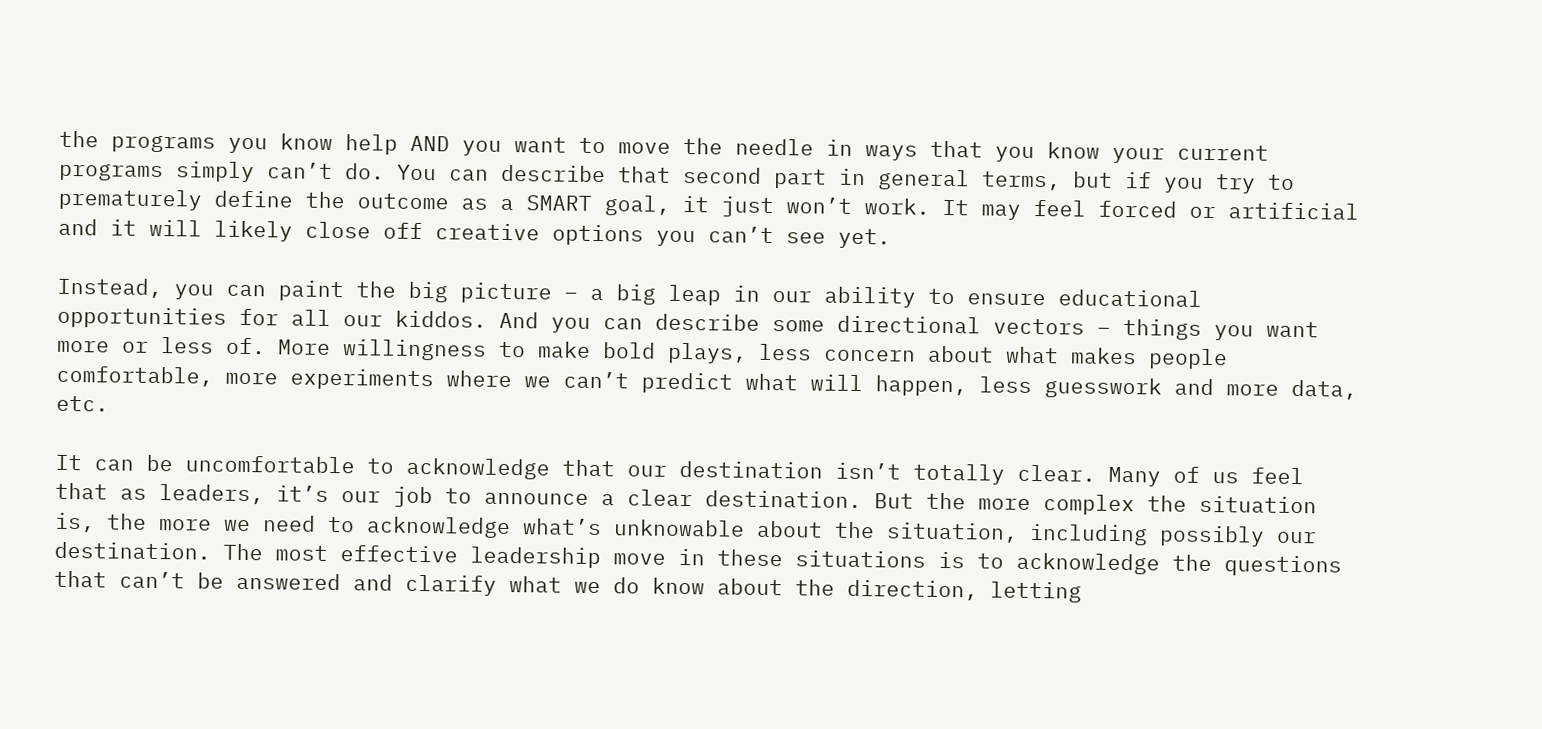the programs you know help AND you want to move the needle in ways that you know your current programs simply can’t do. You can describe that second part in general terms, but if you try to prematurely define the outcome as a SMART goal, it just won’t work. It may feel forced or artificial and it will likely close off creative options you can’t see yet.

Instead, you can paint the big picture – a big leap in our ability to ensure educational opportunities for all our kiddos. And you can describe some directional vectors – things you want more or less of. More willingness to make bold plays, less concern about what makes people comfortable, more experiments where we can’t predict what will happen, less guesswork and more data, etc.

It can be uncomfortable to acknowledge that our destination isn’t totally clear. Many of us feel that as leaders, it’s our job to announce a clear destination. But the more complex the situation is, the more we need to acknowledge what’s unknowable about the situation, including possibly our destination. The most effective leadership move in these situations is to acknowledge the questions that can’t be answered and clarify what we do know about the direction, letting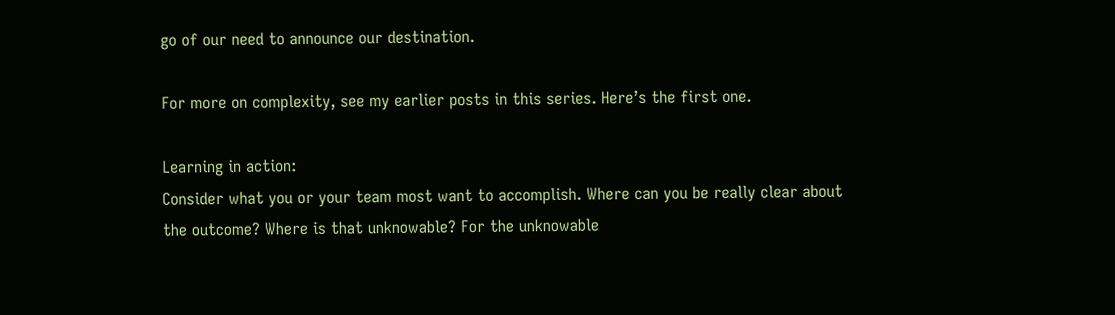go of our need to announce our destination.

For more on complexity, see my earlier posts in this series. Here’s the first one.

Learning in action:
Consider what you or your team most want to accomplish. Where can you be really clear about the outcome? Where is that unknowable? For the unknowable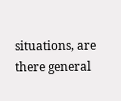situations, are there general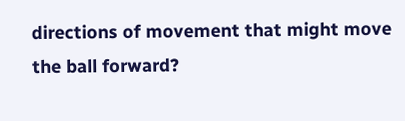directions of movement that might move the ball forward?